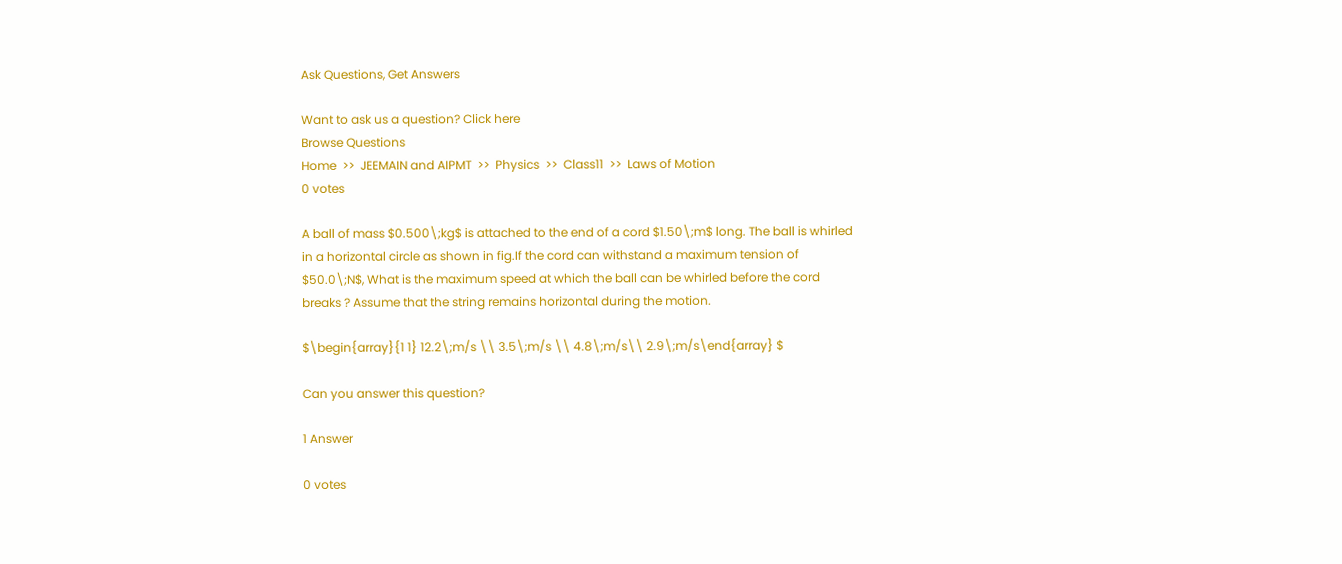Ask Questions, Get Answers

Want to ask us a question? Click here
Browse Questions
Home  >>  JEEMAIN and AIPMT  >>  Physics  >>  Class11  >>  Laws of Motion
0 votes

A ball of mass $0.500\;kg$ is attached to the end of a cord $1.50\;m$ long. The ball is whirled in a horizontal circle as shown in fig.If the cord can withstand a maximum tension of $50.0\;N$, What is the maximum speed at which the ball can be whirled before the cord breaks ? Assume that the string remains horizontal during the motion.

$\begin{array}{1 1} 12.2\;m/s \\ 3.5\;m/s \\ 4.8\;m/s\\ 2.9\;m/s\end{array} $

Can you answer this question?

1 Answer

0 votes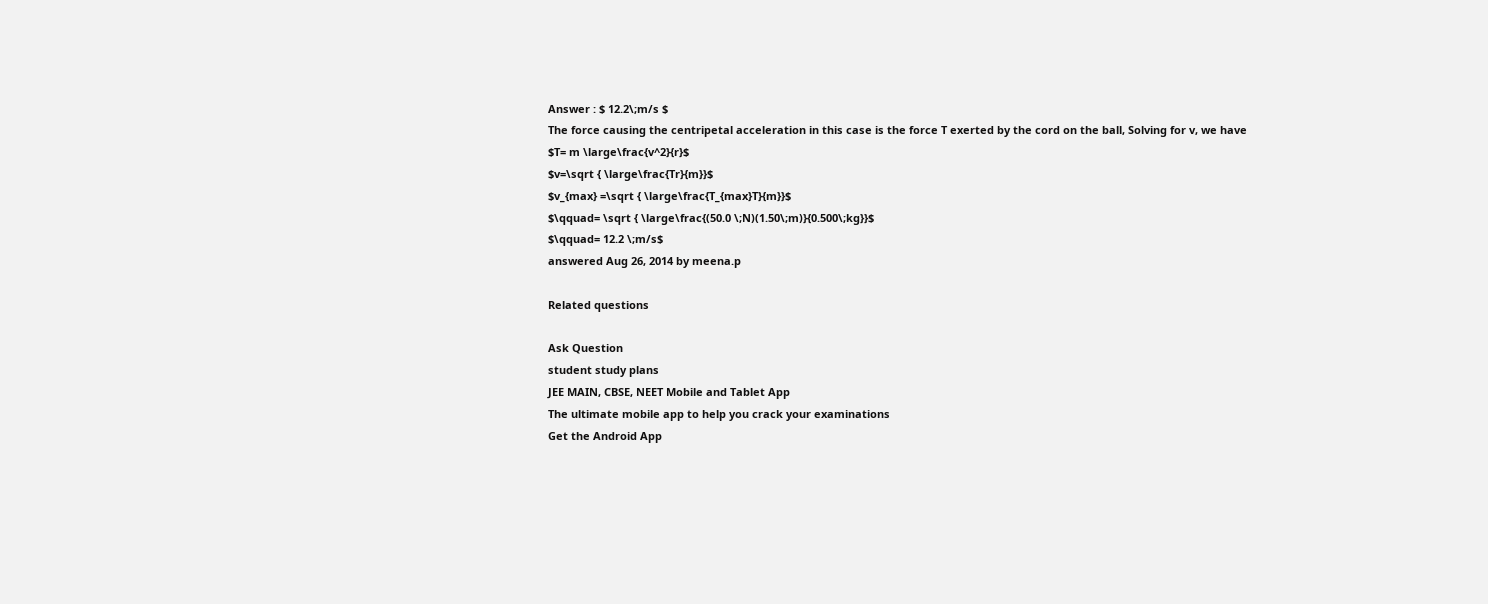Answer : $ 12.2\;m/s $
The force causing the centripetal acceleration in this case is the force T exerted by the cord on the ball, Solving for v, we have
$T= m \large\frac{v^2}{r}$
$v=\sqrt { \large\frac{Tr}{m}}$
$v_{max} =\sqrt { \large\frac{T_{max}T}{m}}$
$\qquad= \sqrt { \large\frac{(50.0 \;N)(1.50\;m)}{0.500\;kg}}$
$\qquad= 12.2 \;m/s$
answered Aug 26, 2014 by meena.p

Related questions

Ask Question
student study plans
JEE MAIN, CBSE, NEET Mobile and Tablet App
The ultimate mobile app to help you crack your examinations
Get the Android App